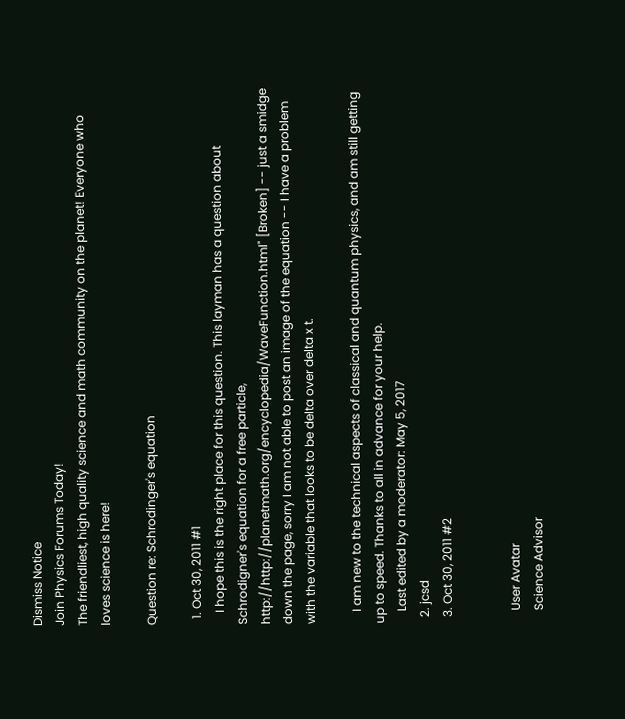Dismiss Notice
Join Physics Forums Today!
The friendliest, high quality science and math community on the planet! Everyone who loves science is here!

Question re: Schrodinger's equation

  1. Oct 30, 2011 #1
    I hope this is the right place for this question. This layman has a question about Schrodigner's equation for a free particle, http://http://planetmath.org/encyclopedia/WaveFunction.html" [Broken] -- just a smidge down the page, sorry I am not able to post an image of the equation -- I have a problem with the variable that looks to be delta over delta x t.

    I am new to the technical aspects of classical and quantum physics, and am still getting up to speed. Thanks to all in advance for your help.
    Last edited by a moderator: May 5, 2017
  2. jcsd
  3. Oct 30, 2011 #2


    User Avatar
    Science Advisor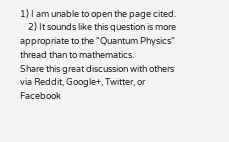1) I am unable to open the page cited.
    2) It sounds like this question is more appropriate to the "Quantum Physics" thread than to mathematics.
Share this great discussion with others via Reddit, Google+, Twitter, or Facebook